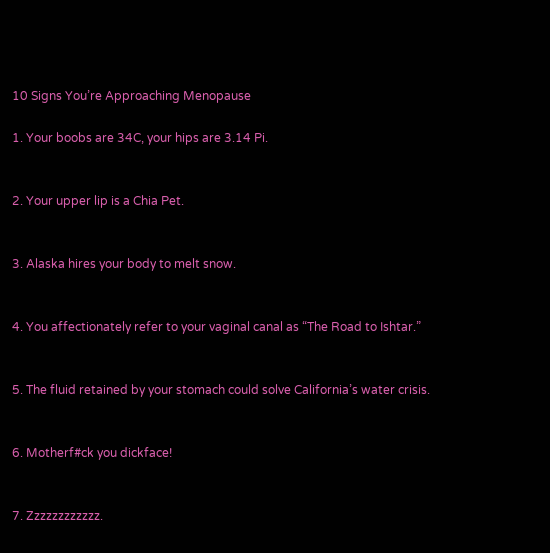10 Signs You’re Approaching Menopause

1. Your boobs are 34C, your hips are 3.14 Pi.


2. Your upper lip is a Chia Pet.


3. Alaska hires your body to melt snow.


4. You affectionately refer to your vaginal canal as “The Road to Ishtar.”


5. The fluid retained by your stomach could solve California’s water crisis.


6. Motherf#ck you dickface!


7. Zzzzzzzzzzzz.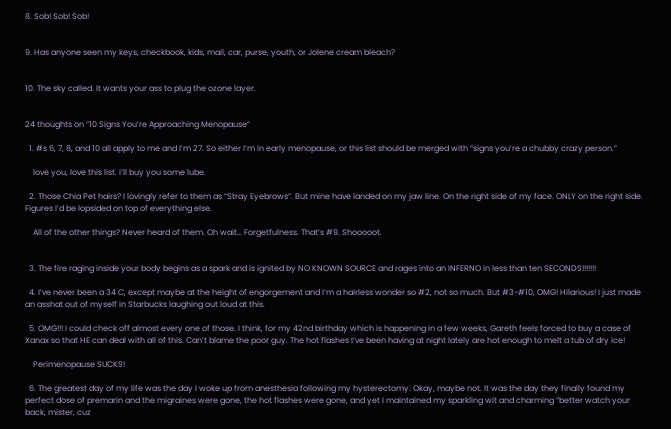8. Sob! Sob! Sob!


9. Has anyone seen my keys, checkbook, kids, mail, car, purse, youth, or Jolene cream bleach?


10. The sky called. It wants your ass to plug the ozone layer.


24 thoughts on “10 Signs You’re Approaching Menopause”

  1. #s 6, 7, 8, and 10 all apply to me and I’m 27. So either I’m in early menopause, or this list should be merged with “signs you’re a chubby crazy person.”

    love you, love this list. i’ll buy you some lube.

  2. Those Chia Pet hairs? I lovingly refer to them as “Stray Eyebrows”. But mine have landed on my jaw line. On the right side of my face. ONLY on the right side. Figures I’d be lopsided on top of everything else.

    All of the other things? Never heard of them. Oh wait… Forgetfulness. That’s #9. Shooooot.


  3. The fire raging inside your body begins as a spark and is ignited by NO KNOWN SOURCE and rages into an INFERNO in less than ten SECONDS!!!!!!!

  4. I’ve never been a 34 C, except maybe at the height of engorgement and I’m a hairless wonder so #2, not so much. But #3-#10, OMG! Hilarious! I just made an asshat out of myself in Starbucks laughing out loud at this.

  5. OMG!!! I could check off almost every one of those. I think, for my 42nd birthday which is happening in a few weeks, Gareth feels forced to buy a case of Xanax so that HE can deal with all of this. Can’t blame the poor guy. The hot flashes I’ve been having at night lately are hot enough to melt a tub of dry ice!

    Perimenopause SUCKS!

  6. The greatest day of my life was the day I woke up from anesthesia following my hysterectomy. Okay, maybe not. It was the day they finally found my perfect dose of premarin and the migraines were gone, the hot flashes were gone, and yet I maintained my sparkling wit and charming “better watch your back, mister, cuz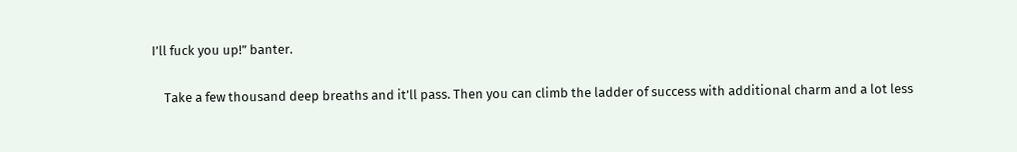I’ll fuck you up!” banter.

    Take a few thousand deep breaths and it’ll pass. Then you can climb the ladder of success with additional charm and a lot less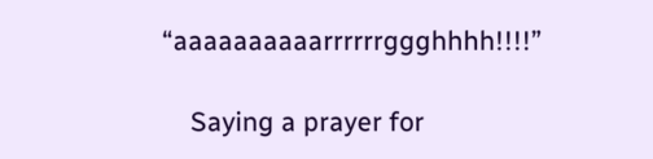“aaaaaaaaaarrrrrrggghhhh!!!!”

    Saying a prayer for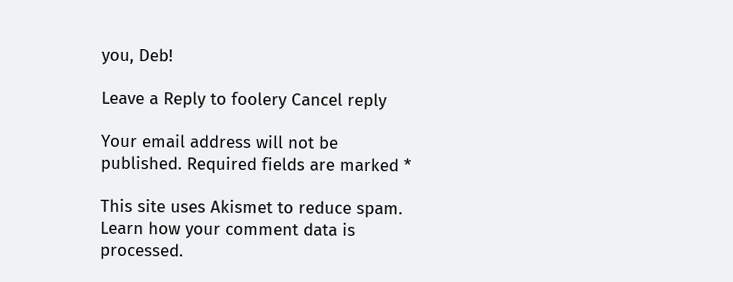you, Deb!

Leave a Reply to foolery Cancel reply

Your email address will not be published. Required fields are marked *

This site uses Akismet to reduce spam. Learn how your comment data is processed.